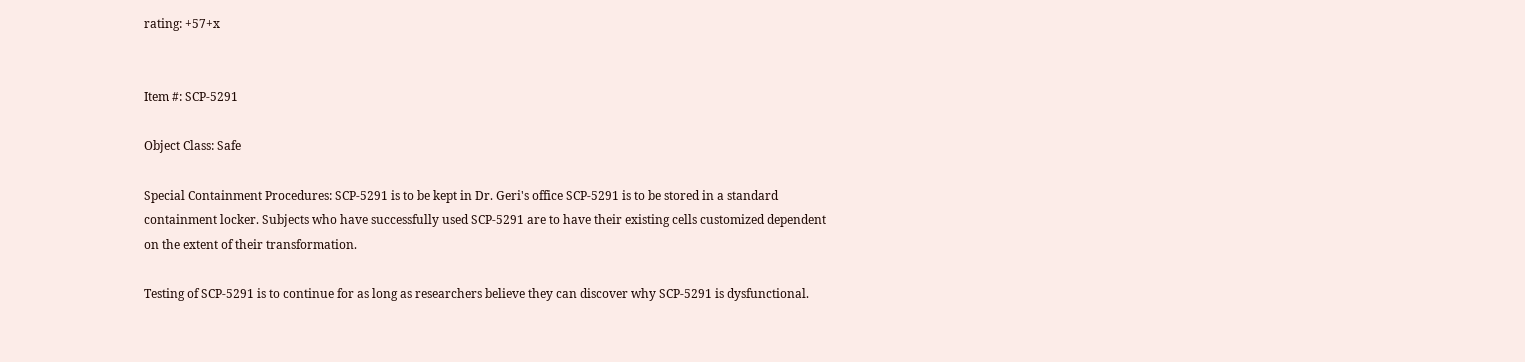rating: +57+x


Item #: SCP-5291

Object Class: Safe

Special Containment Procedures: SCP-5291 is to be kept in Dr. Geri's office SCP-5291 is to be stored in a standard containment locker. Subjects who have successfully used SCP-5291 are to have their existing cells customized dependent on the extent of their transformation.

Testing of SCP-5291 is to continue for as long as researchers believe they can discover why SCP-5291 is dysfunctional.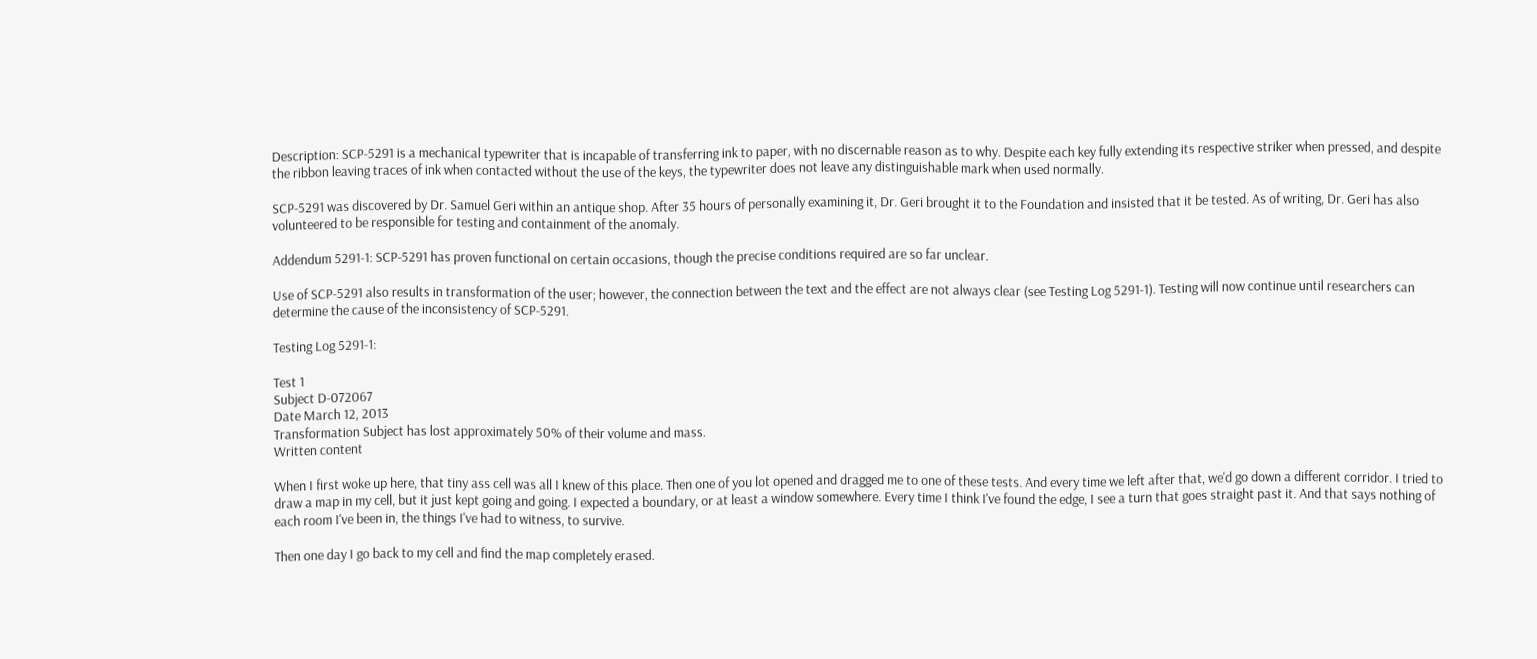Description: SCP-5291 is a mechanical typewriter that is incapable of transferring ink to paper, with no discernable reason as to why. Despite each key fully extending its respective striker when pressed, and despite the ribbon leaving traces of ink when contacted without the use of the keys, the typewriter does not leave any distinguishable mark when used normally.

SCP-5291 was discovered by Dr. Samuel Geri within an antique shop. After 35 hours of personally examining it, Dr. Geri brought it to the Foundation and insisted that it be tested. As of writing, Dr. Geri has also volunteered to be responsible for testing and containment of the anomaly.

Addendum 5291-1: SCP-5291 has proven functional on certain occasions, though the precise conditions required are so far unclear.

Use of SCP-5291 also results in transformation of the user; however, the connection between the text and the effect are not always clear (see Testing Log 5291-1). Testing will now continue until researchers can determine the cause of the inconsistency of SCP-5291.

Testing Log 5291-1:

Test 1
Subject D-072067
Date March 12, 2013
Transformation Subject has lost approximately 50% of their volume and mass.
Written content

When I first woke up here, that tiny ass cell was all I knew of this place. Then one of you lot opened and dragged me to one of these tests. And every time we left after that, we'd go down a different corridor. I tried to draw a map in my cell, but it just kept going and going. I expected a boundary, or at least a window somewhere. Every time I think I've found the edge, I see a turn that goes straight past it. And that says nothing of each room I've been in, the things I've had to witness, to survive.

Then one day I go back to my cell and find the map completely erased.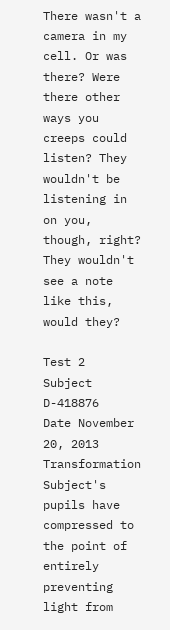There wasn't a camera in my cell. Or was there? Were there other ways you creeps could listen? They wouldn't be listening in on you, though, right? They wouldn't see a note like this, would they?

Test 2
Subject D-418876
Date November 20, 2013
Transformation Subject's pupils have compressed to the point of entirely preventing light from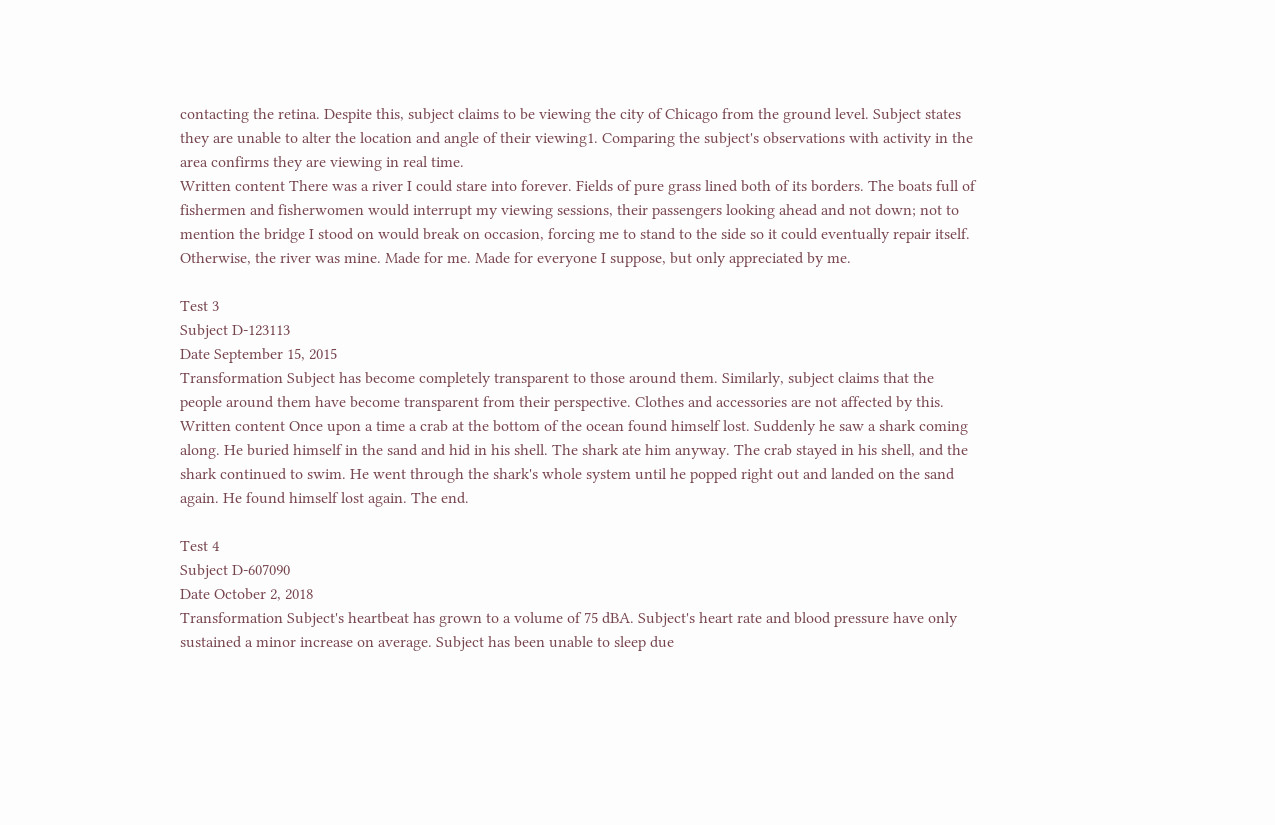contacting the retina. Despite this, subject claims to be viewing the city of Chicago from the ground level. Subject states they are unable to alter the location and angle of their viewing1. Comparing the subject's observations with activity in the area confirms they are viewing in real time.
Written content There was a river I could stare into forever. Fields of pure grass lined both of its borders. The boats full of fishermen and fisherwomen would interrupt my viewing sessions, their passengers looking ahead and not down; not to mention the bridge I stood on would break on occasion, forcing me to stand to the side so it could eventually repair itself. Otherwise, the river was mine. Made for me. Made for everyone I suppose, but only appreciated by me.

Test 3
Subject D-123113
Date September 15, 2015
Transformation Subject has become completely transparent to those around them. Similarly, subject claims that the people around them have become transparent from their perspective. Clothes and accessories are not affected by this.
Written content Once upon a time a crab at the bottom of the ocean found himself lost. Suddenly he saw a shark coming along. He buried himself in the sand and hid in his shell. The shark ate him anyway. The crab stayed in his shell, and the shark continued to swim. He went through the shark's whole system until he popped right out and landed on the sand again. He found himself lost again. The end.

Test 4
Subject D-607090
Date October 2, 2018
Transformation Subject's heartbeat has grown to a volume of 75 dBA. Subject's heart rate and blood pressure have only sustained a minor increase on average. Subject has been unable to sleep due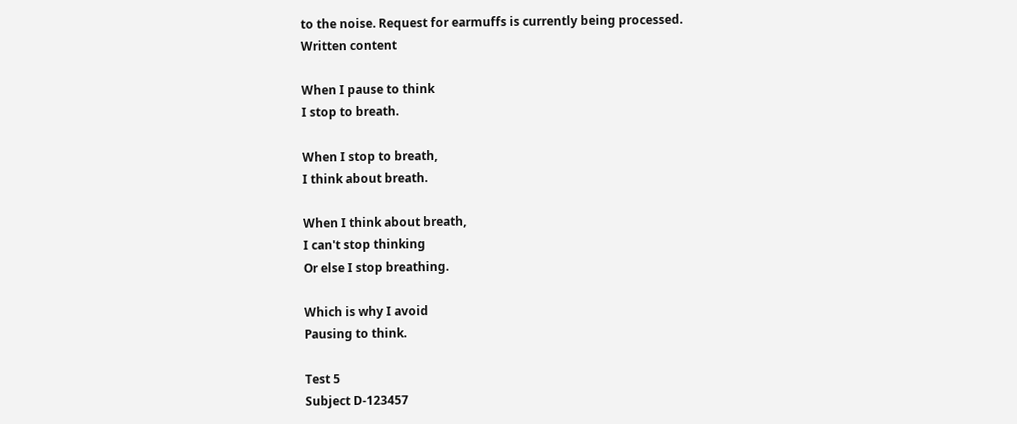to the noise. Request for earmuffs is currently being processed.
Written content

When I pause to think
I stop to breath.

When I stop to breath,
I think about breath.

When I think about breath,
I can't stop thinking
Or else I stop breathing.

Which is why I avoid
Pausing to think.

Test 5
Subject D-123457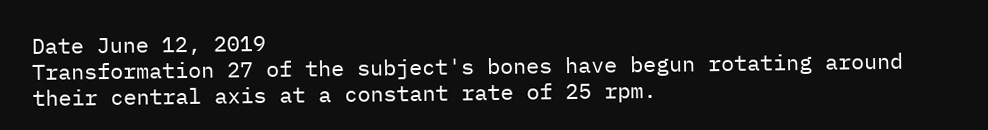Date June 12, 2019
Transformation 27 of the subject's bones have begun rotating around their central axis at a constant rate of 25 rpm.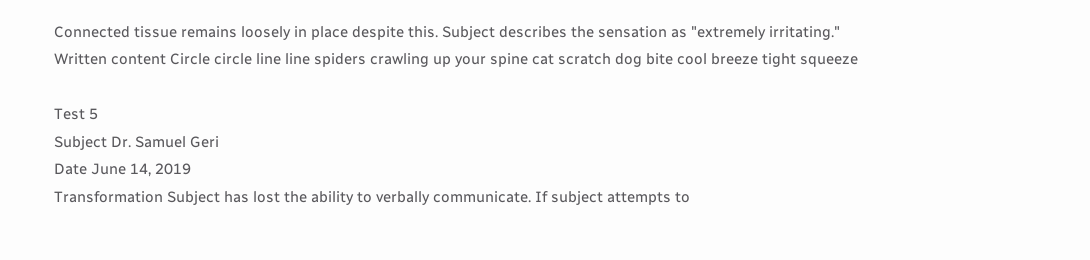Connected tissue remains loosely in place despite this. Subject describes the sensation as "extremely irritating."
Written content Circle circle line line spiders crawling up your spine cat scratch dog bite cool breeze tight squeeze

Test 5
Subject Dr. Samuel Geri
Date June 14, 2019
Transformation Subject has lost the ability to verbally communicate. If subject attempts to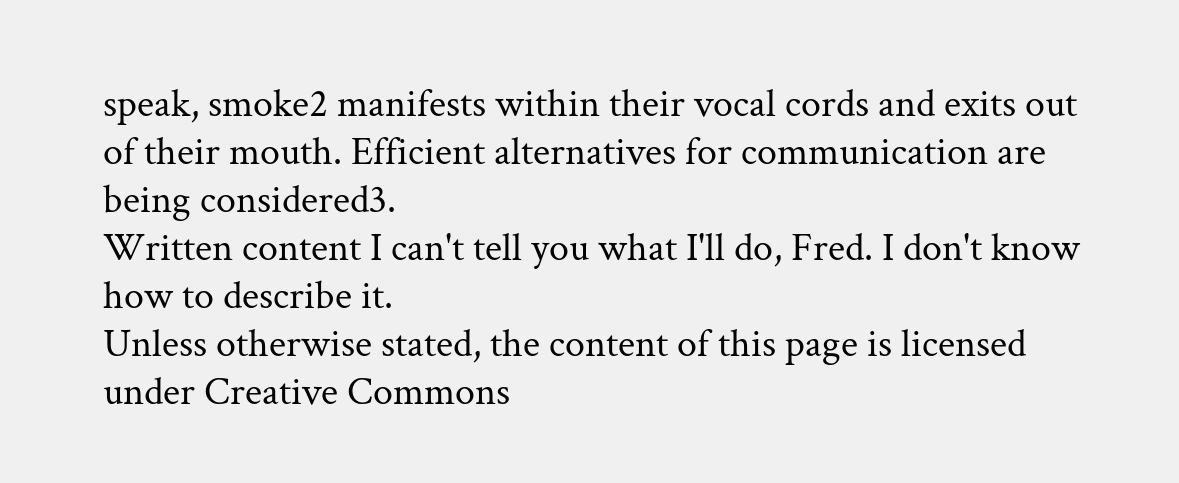speak, smoke2 manifests within their vocal cords and exits out of their mouth. Efficient alternatives for communication are being considered3.
Written content I can't tell you what I'll do, Fred. I don't know how to describe it.
Unless otherwise stated, the content of this page is licensed under Creative Commons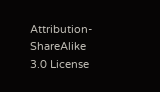Attribution-ShareAlike 3.0 License